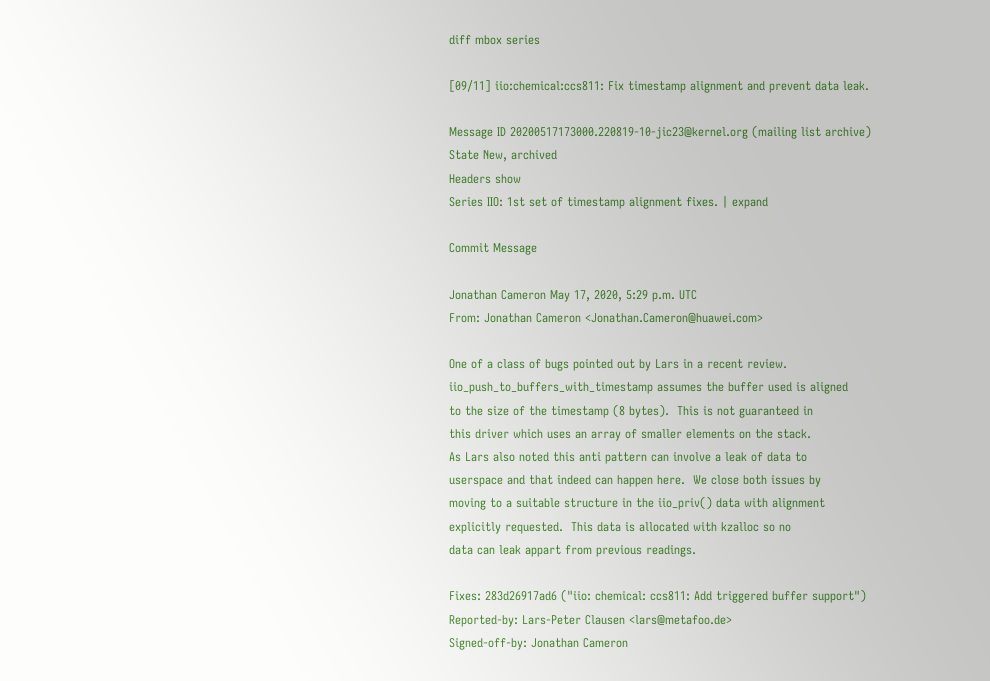diff mbox series

[09/11] iio:chemical:ccs811: Fix timestamp alignment and prevent data leak.

Message ID 20200517173000.220819-10-jic23@kernel.org (mailing list archive)
State New, archived
Headers show
Series IIO: 1st set of timestamp alignment fixes. | expand

Commit Message

Jonathan Cameron May 17, 2020, 5:29 p.m. UTC
From: Jonathan Cameron <Jonathan.Cameron@huawei.com>

One of a class of bugs pointed out by Lars in a recent review.
iio_push_to_buffers_with_timestamp assumes the buffer used is aligned
to the size of the timestamp (8 bytes).  This is not guaranteed in
this driver which uses an array of smaller elements on the stack.
As Lars also noted this anti pattern can involve a leak of data to
userspace and that indeed can happen here.  We close both issues by
moving to a suitable structure in the iio_priv() data with alignment
explicitly requested.  This data is allocated with kzalloc so no
data can leak appart from previous readings.

Fixes: 283d26917ad6 ("iio: chemical: ccs811: Add triggered buffer support")
Reported-by: Lars-Peter Clausen <lars@metafoo.de>
Signed-off-by: Jonathan Cameron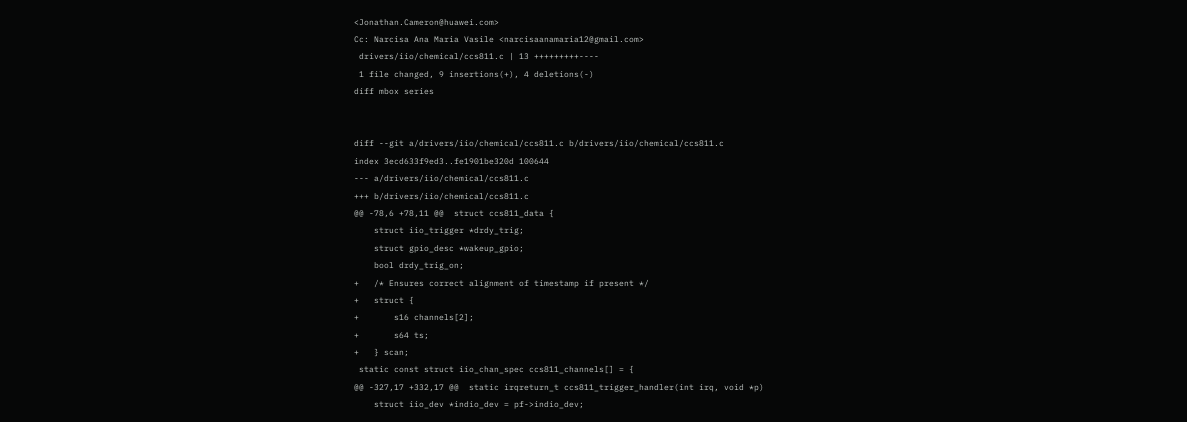<Jonathan.Cameron@huawei.com>
Cc: Narcisa Ana Maria Vasile <narcisaanamaria12@gmail.com>
 drivers/iio/chemical/ccs811.c | 13 +++++++++----
 1 file changed, 9 insertions(+), 4 deletions(-)
diff mbox series


diff --git a/drivers/iio/chemical/ccs811.c b/drivers/iio/chemical/ccs811.c
index 3ecd633f9ed3..fe1901be320d 100644
--- a/drivers/iio/chemical/ccs811.c
+++ b/drivers/iio/chemical/ccs811.c
@@ -78,6 +78,11 @@  struct ccs811_data {
    struct iio_trigger *drdy_trig;
    struct gpio_desc *wakeup_gpio;
    bool drdy_trig_on;
+   /* Ensures correct alignment of timestamp if present */
+   struct {
+       s16 channels[2];
+       s64 ts;
+   } scan;
 static const struct iio_chan_spec ccs811_channels[] = {
@@ -327,17 +332,17 @@  static irqreturn_t ccs811_trigger_handler(int irq, void *p)
    struct iio_dev *indio_dev = pf->indio_dev;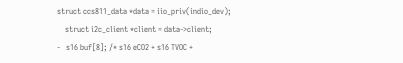struct ccs811_data *data = iio_priv(indio_dev);
    struct i2c_client *client = data->client;
-   s16 buf[8]; /* s16 eCO2 + s16 TVOC +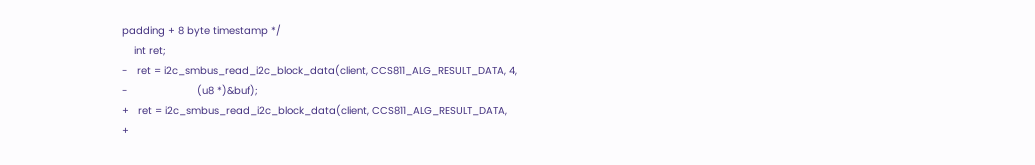padding + 8 byte timestamp */
    int ret;
-   ret = i2c_smbus_read_i2c_block_data(client, CCS811_ALG_RESULT_DATA, 4,
-                       (u8 *)&buf);
+   ret = i2c_smbus_read_i2c_block_data(client, CCS811_ALG_RESULT_DATA,
+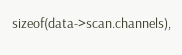sizeof(data->scan.channels),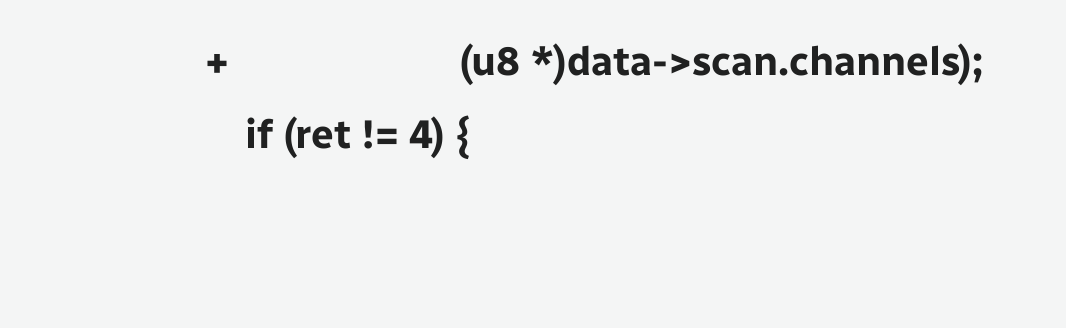+                       (u8 *)data->scan.channels);
    if (ret != 4) {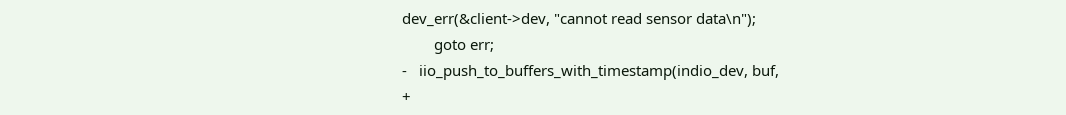dev_err(&client->dev, "cannot read sensor data\n");
        goto err;
-   iio_push_to_buffers_with_timestamp(indio_dev, buf,
+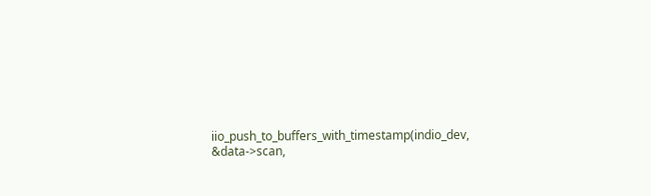iio_push_to_buffers_with_timestamp(indio_dev, &data->scan,